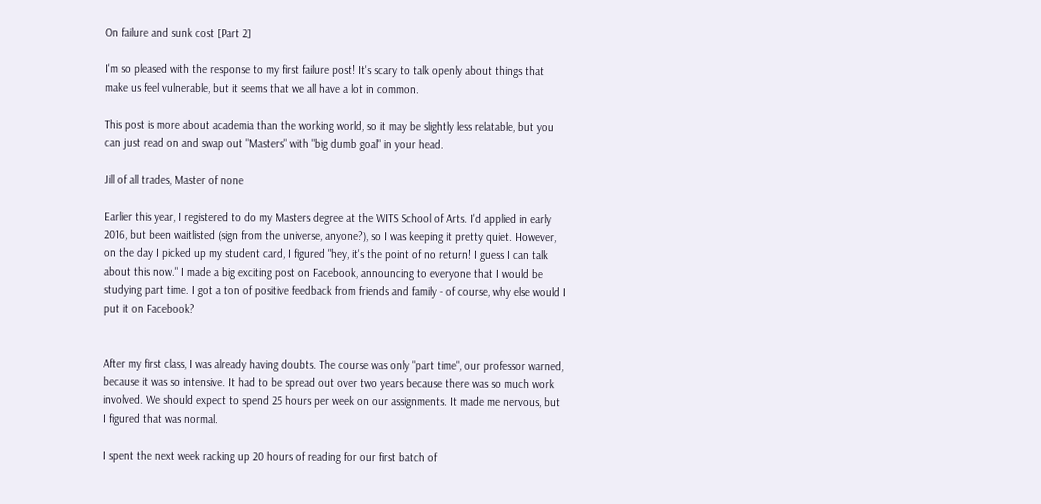On failure and sunk cost [Part 2]

I'm so pleased with the response to my first failure post! It's scary to talk openly about things that make us feel vulnerable, but it seems that we all have a lot in common.

This post is more about academia than the working world, so it may be slightly less relatable, but you can just read on and swap out "Masters" with "big dumb goal" in your head.

Jill of all trades, Master of none

Earlier this year, I registered to do my Masters degree at the WITS School of Arts. I'd applied in early 2016, but been waitlisted (sign from the universe, anyone?), so I was keeping it pretty quiet. However, on the day I picked up my student card, I figured "hey, it's the point of no return! I guess I can talk about this now." I made a big exciting post on Facebook, announcing to everyone that I would be studying part time. I got a ton of positive feedback from friends and family - of course, why else would I put it on Facebook?


After my first class, I was already having doubts. The course was only "part time", our professor warned, because it was so intensive. It had to be spread out over two years because there was so much work involved. We should expect to spend 25 hours per week on our assignments. It made me nervous, but I figured that was normal.

I spent the next week racking up 20 hours of reading for our first batch of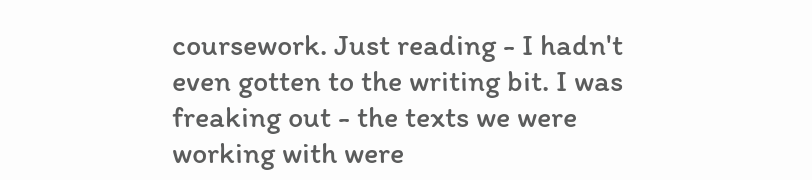coursework. Just reading - I hadn't even gotten to the writing bit. I was freaking out - the texts we were working with were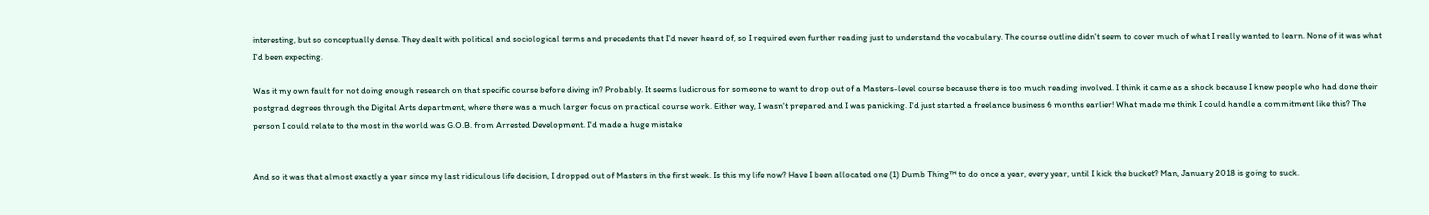interesting, but so conceptually dense. They dealt with political and sociological terms and precedents that I'd never heard of, so I required even further reading just to understand the vocabulary. The course outline didn't seem to cover much of what I really wanted to learn. None of it was what I'd been expecting.

Was it my own fault for not doing enough research on that specific course before diving in? Probably. It seems ludicrous for someone to want to drop out of a Masters-level course because there is too much reading involved. I think it came as a shock because I knew people who had done their postgrad degrees through the Digital Arts department, where there was a much larger focus on practical course work. Either way, I wasn't prepared and I was panicking. I'd just started a freelance business 6 months earlier! What made me think I could handle a commitment like this? The person I could relate to the most in the world was G.O.B. from Arrested Development. I'd made a huge mistake


And so it was that almost exactly a year since my last ridiculous life decision, I dropped out of Masters in the first week. Is this my life now? Have I been allocated one (1) Dumb Thing™ to do once a year, every year, until I kick the bucket? Man, January 2018 is going to suck.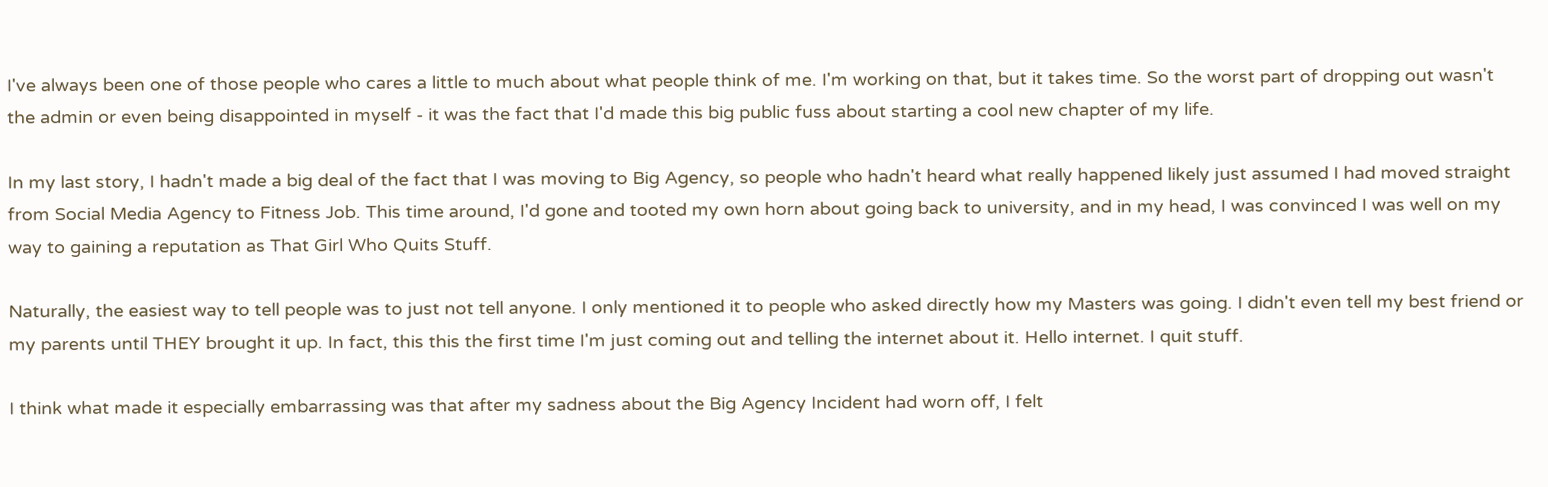I've always been one of those people who cares a little to much about what people think of me. I'm working on that, but it takes time. So the worst part of dropping out wasn't the admin or even being disappointed in myself - it was the fact that I'd made this big public fuss about starting a cool new chapter of my life.

In my last story, I hadn't made a big deal of the fact that I was moving to Big Agency, so people who hadn't heard what really happened likely just assumed I had moved straight from Social Media Agency to Fitness Job. This time around, I'd gone and tooted my own horn about going back to university, and in my head, I was convinced I was well on my way to gaining a reputation as That Girl Who Quits Stuff.

Naturally, the easiest way to tell people was to just not tell anyone. I only mentioned it to people who asked directly how my Masters was going. I didn't even tell my best friend or my parents until THEY brought it up. In fact, this this the first time I'm just coming out and telling the internet about it. Hello internet. I quit stuff.

I think what made it especially embarrassing was that after my sadness about the Big Agency Incident had worn off, I felt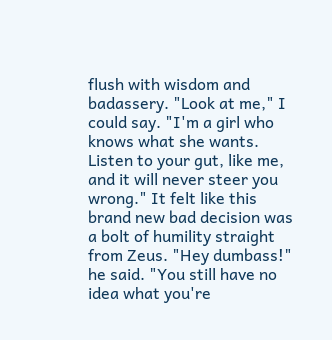flush with wisdom and badassery. "Look at me," I could say. "I'm a girl who knows what she wants. Listen to your gut, like me, and it will never steer you wrong." It felt like this brand new bad decision was a bolt of humility straight from Zeus. "Hey dumbass!" he said. "You still have no idea what you're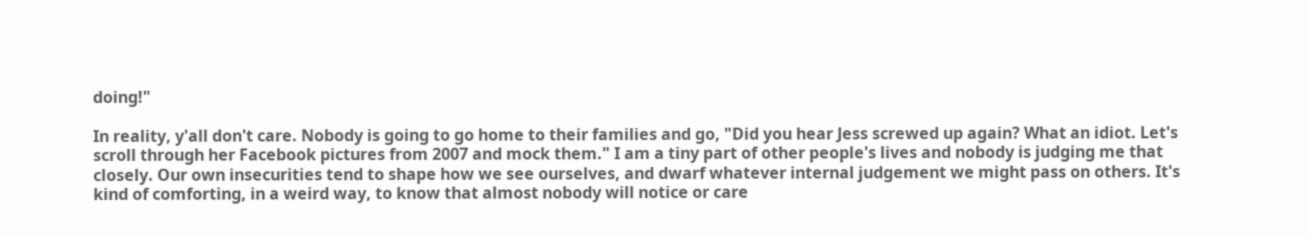doing!"

In reality, y'all don't care. Nobody is going to go home to their families and go, "Did you hear Jess screwed up again? What an idiot. Let's scroll through her Facebook pictures from 2007 and mock them." I am a tiny part of other people's lives and nobody is judging me that closely. Our own insecurities tend to shape how we see ourselves, and dwarf whatever internal judgement we might pass on others. It's kind of comforting, in a weird way, to know that almost nobody will notice or care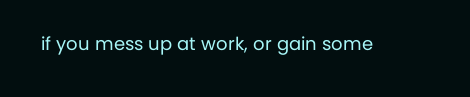if you mess up at work, or gain some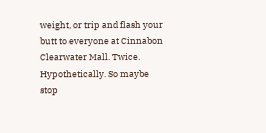weight, or trip and flash your butt to everyone at Cinnabon Clearwater Mall. Twice. Hypothetically. So maybe stop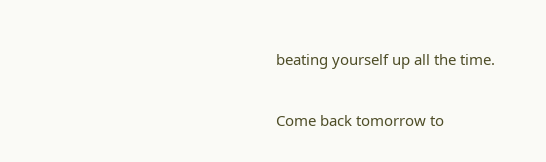beating yourself up all the time.

Come back tomorrow to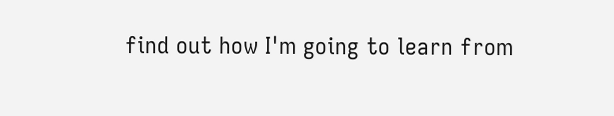find out how I'm going to learn from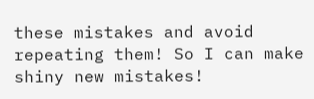these mistakes and avoid repeating them! So I can make shiny new mistakes!